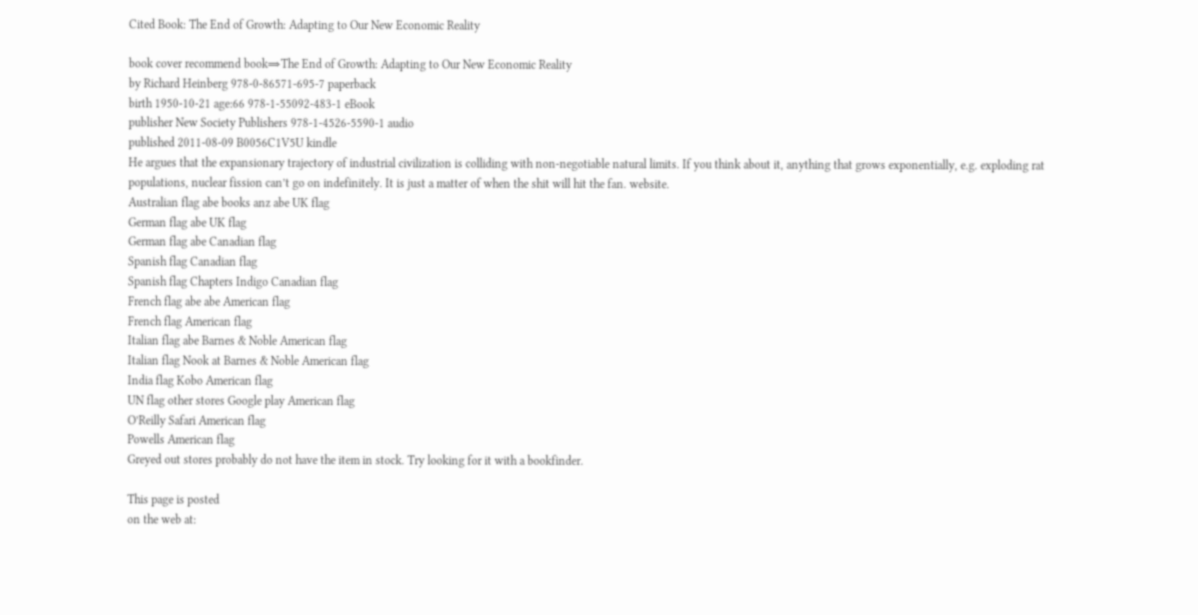Cited Book: The End of Growth: Adapting to Our New Economic Reality

book cover recommend book⇒The End of Growth: Adapting to Our New Economic Reality
by Richard Heinberg 978-0-86571-695-7 paperback
birth 1950-10-21 age:66 978-1-55092-483-1 eBook
publisher New Society Publishers 978-1-4526-5590-1 audio
published 2011-08-09 B0056C1V5U kindle
He argues that the expansionary trajectory of industrial civilization is colliding with non-negotiable natural limits. If you think about it, anything that grows exponentially, e.g. exploding rat populations, nuclear fission can’t go on indefinitely. It is just a matter of when the shit will hit the fan. website.
Australian flag abe books anz abe UK flag
German flag abe UK flag
German flag abe Canadian flag
Spanish flag Canadian flag
Spanish flag Chapters Indigo Canadian flag
French flag abe abe American flag
French flag American flag
Italian flag abe Barnes & Noble American flag
Italian flag Nook at Barnes & Noble American flag
India flag Kobo American flag
UN flag other stores Google play American flag
O’Reilly Safari American flag
Powells American flag
Greyed out stores probably do not have the item in stock. Try looking for it with a bookfinder.

This page is posted
on the web at: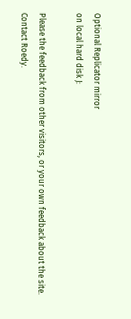Optional Replicator mirror
on local hard disk J:

Please the feedback from other visitors, or your own feedback about the site.
Contact Roedy.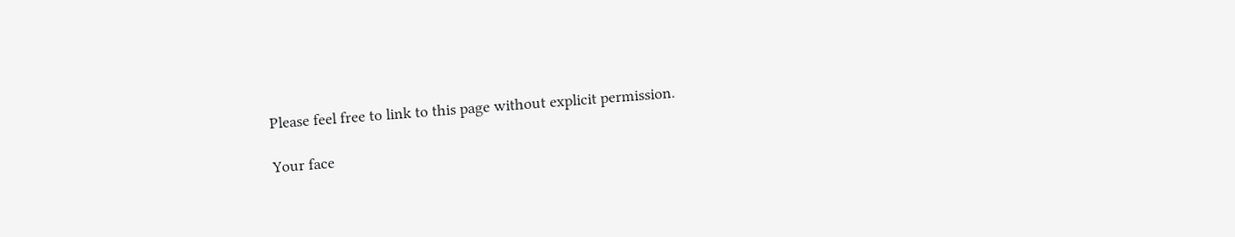Please feel free to link to this page without explicit permission.

Your face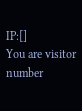IP:[]
You are visitor number